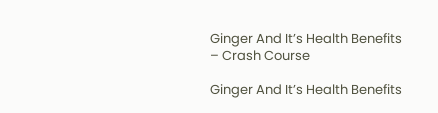Ginger And It’s Health Benefits – Crash Course

Ginger And It’s Health Benefits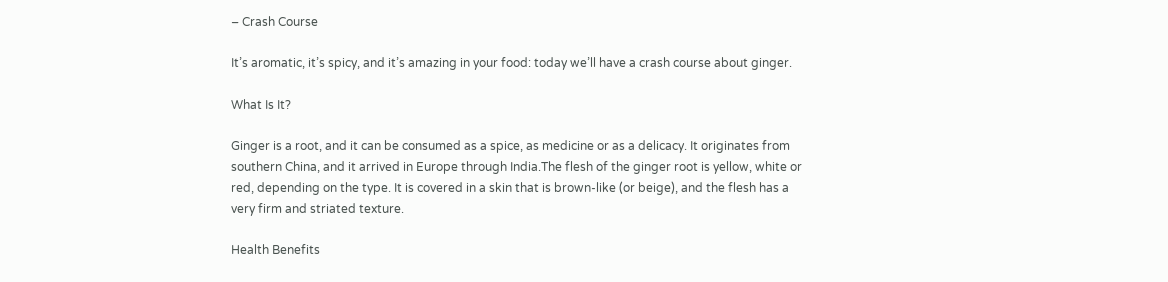– Crash Course

It’s aromatic, it’s spicy, and it’s amazing in your food: today we’ll have a crash course about ginger.

What Is It?

Ginger is a root, and it can be consumed as a spice, as medicine or as a delicacy. It originates from southern China, and it arrived in Europe through India.The flesh of the ginger root is yellow, white or red, depending on the type. It is covered in a skin that is brown-like (or beige), and the flesh has a very firm and striated texture.

Health Benefits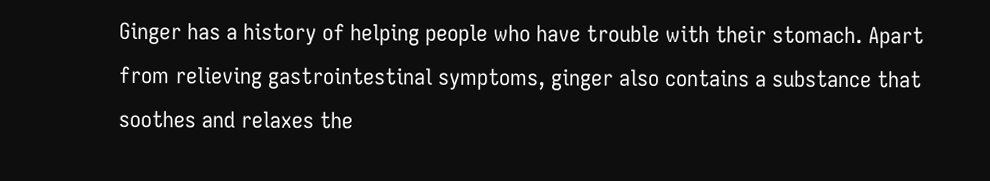Ginger has a history of helping people who have trouble with their stomach. Apart from relieving gastrointestinal symptoms, ginger also contains a substance that soothes and relaxes the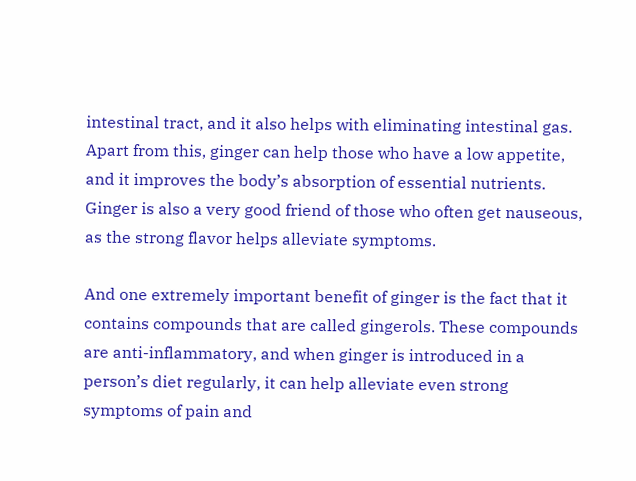intestinal tract, and it also helps with eliminating intestinal gas. Apart from this, ginger can help those who have a low appetite, and it improves the body’s absorption of essential nutrients. Ginger is also a very good friend of those who often get nauseous, as the strong flavor helps alleviate symptoms.

And one extremely important benefit of ginger is the fact that it contains compounds that are called gingerols. These compounds are anti-inflammatory, and when ginger is introduced in a person’s diet regularly, it can help alleviate even strong symptoms of pain and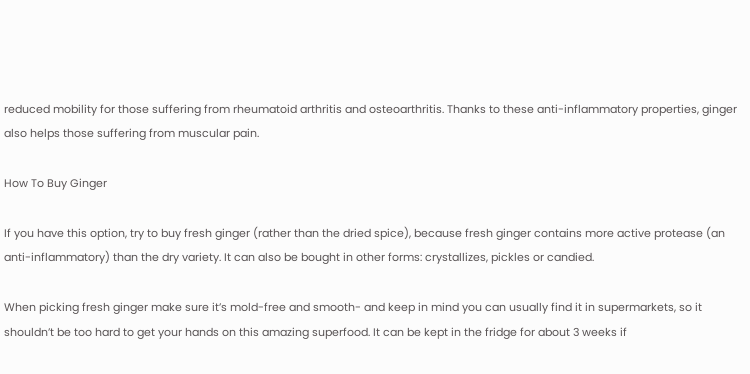reduced mobility for those suffering from rheumatoid arthritis and osteoarthritis. Thanks to these anti-inflammatory properties, ginger also helps those suffering from muscular pain.

How To Buy Ginger

If you have this option, try to buy fresh ginger (rather than the dried spice), because fresh ginger contains more active protease (an anti-inflammatory) than the dry variety. It can also be bought in other forms: crystallizes, pickles or candied.

When picking fresh ginger make sure it’s mold-free and smooth- and keep in mind you can usually find it in supermarkets, so it shouldn’t be too hard to get your hands on this amazing superfood. It can be kept in the fridge for about 3 weeks if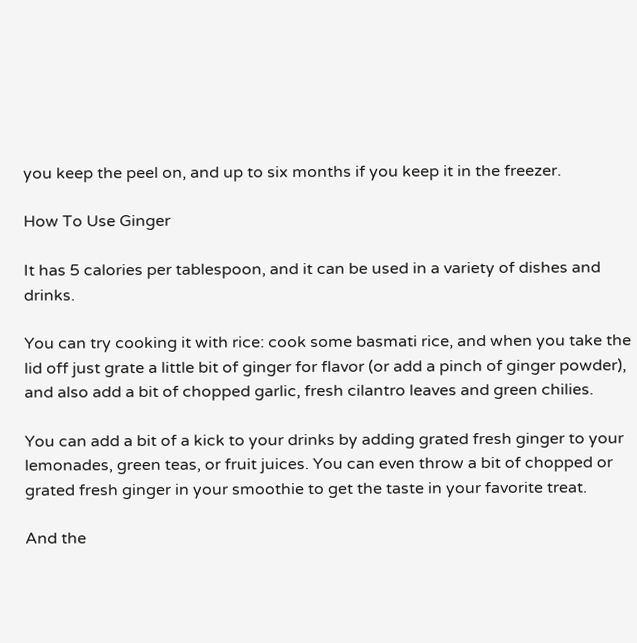you keep the peel on, and up to six months if you keep it in the freezer.

How To Use Ginger

It has 5 calories per tablespoon, and it can be used in a variety of dishes and drinks.

You can try cooking it with rice: cook some basmati rice, and when you take the lid off just grate a little bit of ginger for flavor (or add a pinch of ginger powder), and also add a bit of chopped garlic, fresh cilantro leaves and green chilies.

You can add a bit of a kick to your drinks by adding grated fresh ginger to your lemonades, green teas, or fruit juices. You can even throw a bit of chopped or grated fresh ginger in your smoothie to get the taste in your favorite treat.

And the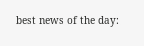best news of the day: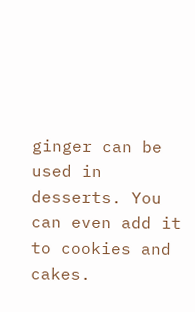ginger can be used in desserts. You can even add it to cookies and cakes.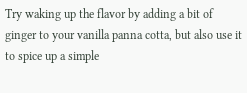Try waking up the flavor by adding a bit of ginger to your vanilla panna cotta, but also use it to spice up a simple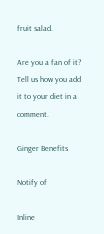fruit salad.

Are you a fan of it? Tell us how you add it to your diet in a comment.

Ginger Benefits

Notify of

Inline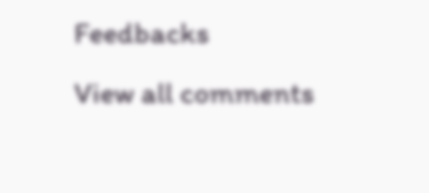Feedbacks
View all comments